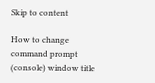Skip to content

How to change command prompt (console) window title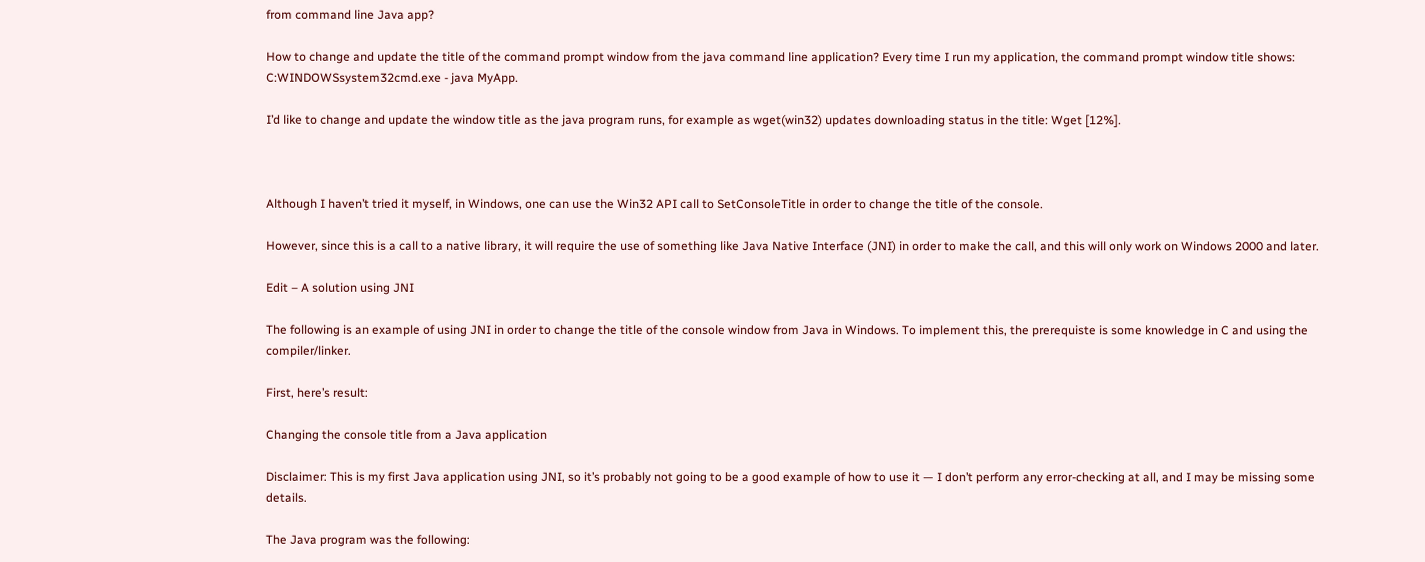from command line Java app?

How to change and update the title of the command prompt window from the java command line application? Every time I run my application, the command prompt window title shows: C:WINDOWSsystem32cmd.exe - java MyApp.

I’d like to change and update the window title as the java program runs, for example as wget(win32) updates downloading status in the title: Wget [12%].



Although I haven’t tried it myself, in Windows, one can use the Win32 API call to SetConsoleTitle in order to change the title of the console.

However, since this is a call to a native library, it will require the use of something like Java Native Interface (JNI) in order to make the call, and this will only work on Windows 2000 and later.

Edit – A solution using JNI

The following is an example of using JNI in order to change the title of the console window from Java in Windows. To implement this, the prerequiste is some knowledge in C and using the compiler/linker.

First, here’s result:

Changing the console title from a Java application

Disclaimer: This is my first Java application using JNI, so it’s probably not going to be a good example of how to use it — I don’t perform any error-checking at all, and I may be missing some details.

The Java program was the following: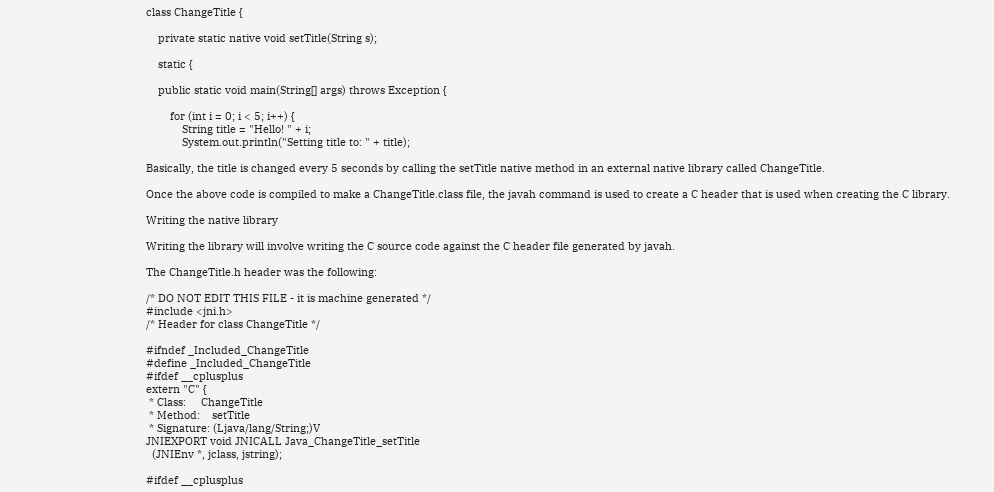class ChangeTitle {

    private static native void setTitle(String s);

    static {

    public static void main(String[] args) throws Exception {

        for (int i = 0; i < 5; i++) {
            String title = "Hello! " + i;
            System.out.println("Setting title to: " + title);

Basically, the title is changed every 5 seconds by calling the setTitle native method in an external native library called ChangeTitle.

Once the above code is compiled to make a ChangeTitle.class file, the javah command is used to create a C header that is used when creating the C library.

Writing the native library

Writing the library will involve writing the C source code against the C header file generated by javah.

The ChangeTitle.h header was the following:

/* DO NOT EDIT THIS FILE - it is machine generated */
#include <jni.h>
/* Header for class ChangeTitle */

#ifndef _Included_ChangeTitle
#define _Included_ChangeTitle
#ifdef __cplusplus
extern "C" {
 * Class:     ChangeTitle
 * Method:    setTitle
 * Signature: (Ljava/lang/String;)V
JNIEXPORT void JNICALL Java_ChangeTitle_setTitle
  (JNIEnv *, jclass, jstring);

#ifdef __cplusplus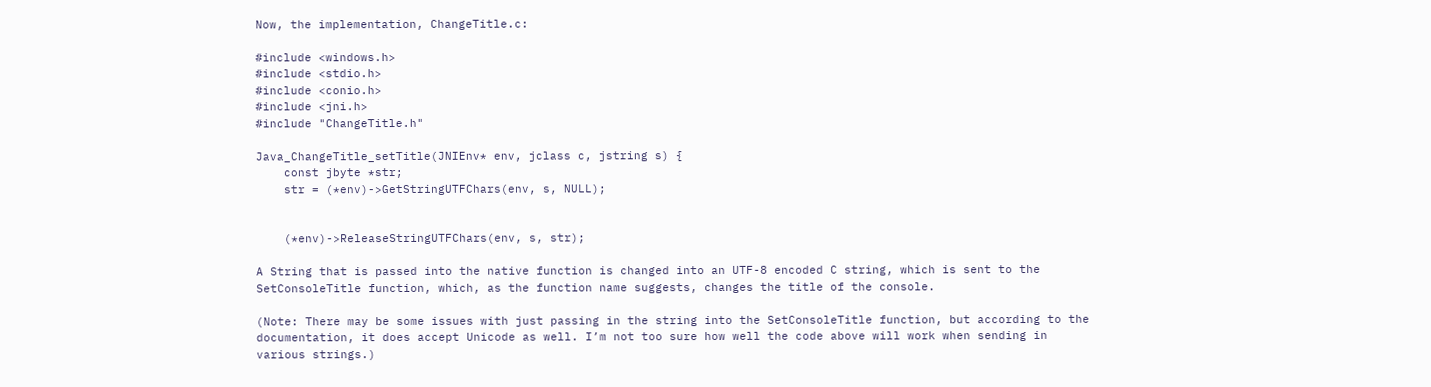Now, the implementation, ChangeTitle.c:

#include <windows.h>
#include <stdio.h>
#include <conio.h>
#include <jni.h>
#include "ChangeTitle.h"

Java_ChangeTitle_setTitle(JNIEnv* env, jclass c, jstring s) {
    const jbyte *str;
    str = (*env)->GetStringUTFChars(env, s, NULL);


    (*env)->ReleaseStringUTFChars(env, s, str);

A String that is passed into the native function is changed into an UTF-8 encoded C string, which is sent to the SetConsoleTitle function, which, as the function name suggests, changes the title of the console.

(Note: There may be some issues with just passing in the string into the SetConsoleTitle function, but according to the documentation, it does accept Unicode as well. I’m not too sure how well the code above will work when sending in various strings.)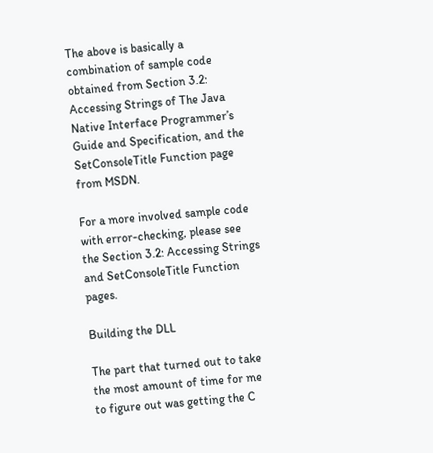The above is basically a combination of sample code obtained from Section 3.2: Accessing Strings of The Java Native Interface Programmer’s Guide and Specification, and the SetConsoleTitle Function page from MSDN.

For a more involved sample code with error-checking, please see the Section 3.2: Accessing Strings and SetConsoleTitle Function pages.

Building the DLL

The part that turned out to take the most amount of time for me to figure out was getting the C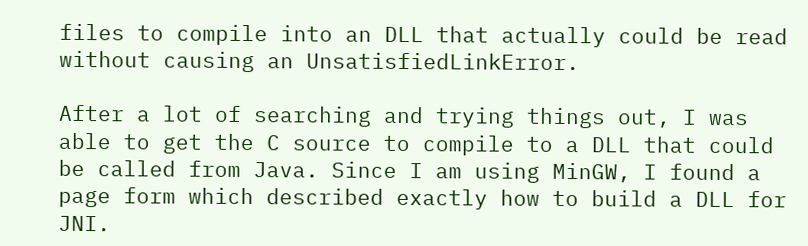files to compile into an DLL that actually could be read without causing an UnsatisfiedLinkError.

After a lot of searching and trying things out, I was able to get the C source to compile to a DLL that could be called from Java. Since I am using MinGW, I found a page form which described exactly how to build a DLL for JNI.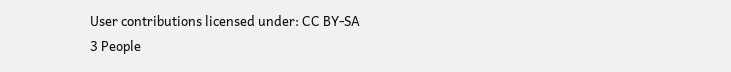User contributions licensed under: CC BY-SA
3 People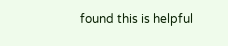found this is helpful